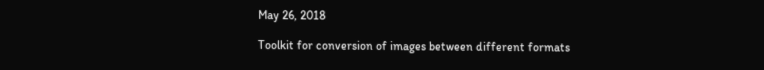May 26, 2018

Toolkit for conversion of images between different formats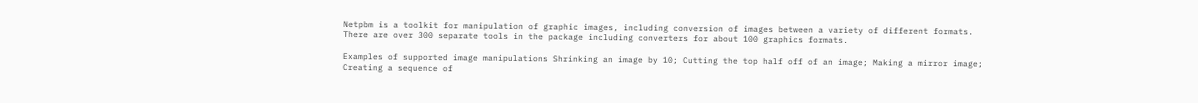Netpbm is a toolkit for manipulation of graphic images, including conversion of images between a variety of different formats. There are over 300 separate tools in the package including converters for about 100 graphics formats.

Examples of supported image manipulations Shrinking an image by 10; Cutting the top half off of an image; Making a mirror image; Creating a sequence of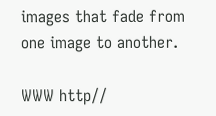images that fade from one image to another.

WWW http//